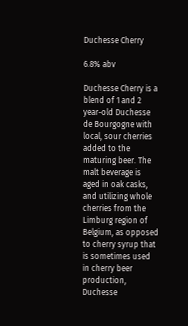Duchesse Cherry

6.8% abv

Duchesse Cherry is a blend of 1 and 2 year-old Duchesse de Bourgogne with local, sour cherries added to the maturing beer. The malt beverage is aged in oak casks, and utilizing whole cherries from the Limburg region of Belgium, as opposed to cherry syrup that is sometimes used in cherry beer production, Duchesse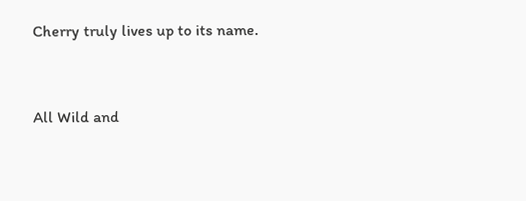Cherry truly lives up to its name.


All Wild and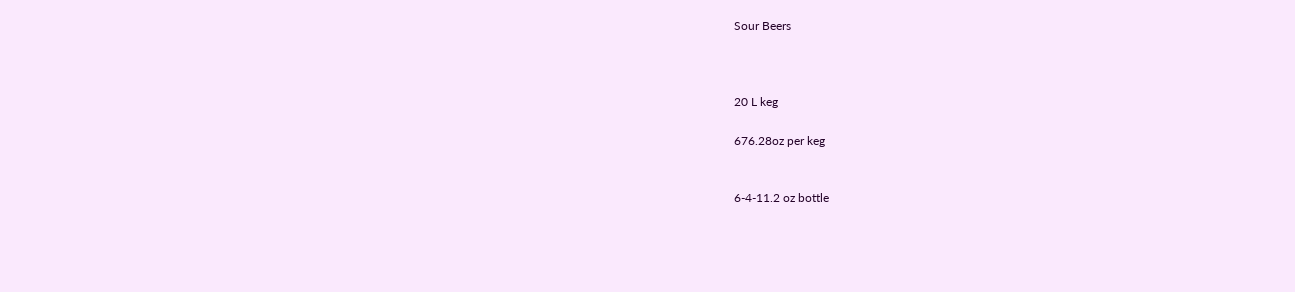Sour Beers



20 L keg

676.28oz per keg


6-4-11.2 oz bottle